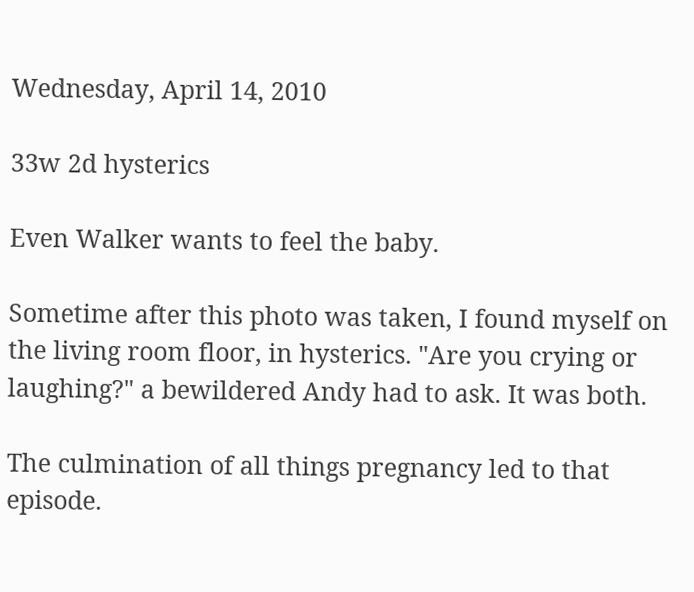Wednesday, April 14, 2010

33w 2d hysterics

Even Walker wants to feel the baby.

Sometime after this photo was taken, I found myself on the living room floor, in hysterics. "Are you crying or laughing?" a bewildered Andy had to ask. It was both.

The culmination of all things pregnancy led to that episode.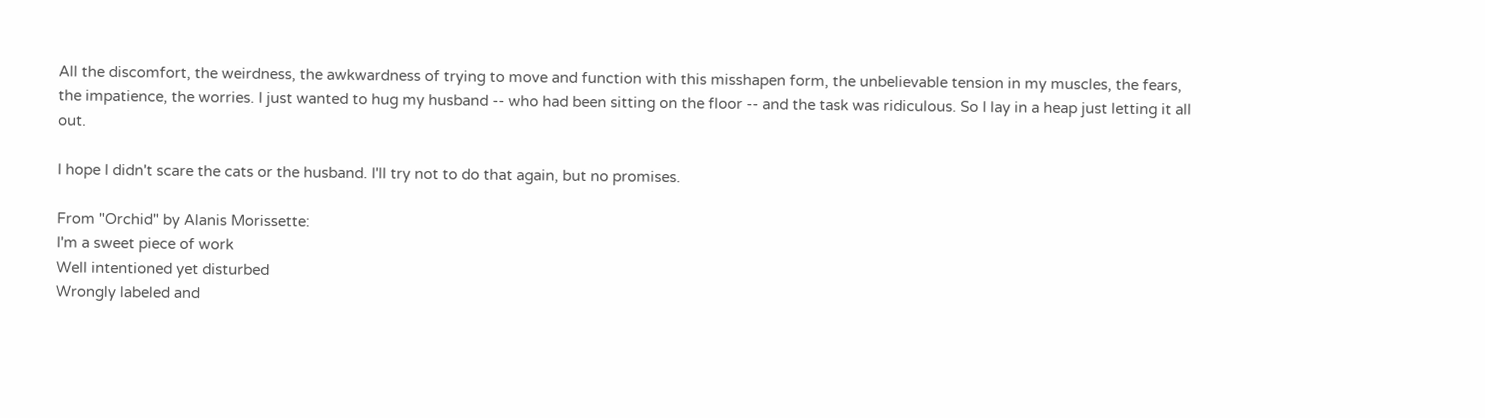All the discomfort, the weirdness, the awkwardness of trying to move and function with this misshapen form, the unbelievable tension in my muscles, the fears, the impatience, the worries. I just wanted to hug my husband -- who had been sitting on the floor -- and the task was ridiculous. So I lay in a heap just letting it all out.

I hope I didn't scare the cats or the husband. I'll try not to do that again, but no promises.

From "Orchid" by Alanis Morissette:
I'm a sweet piece of work
Well intentioned yet disturbed
Wrongly labeled and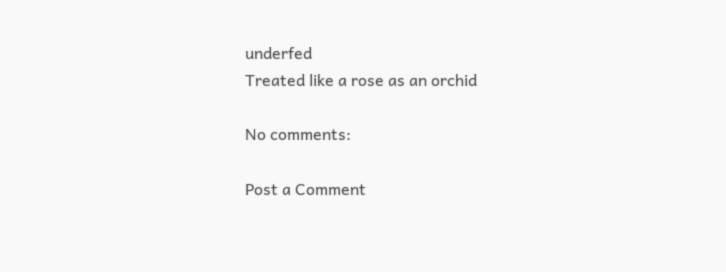underfed
Treated like a rose as an orchid

No comments:

Post a Comment